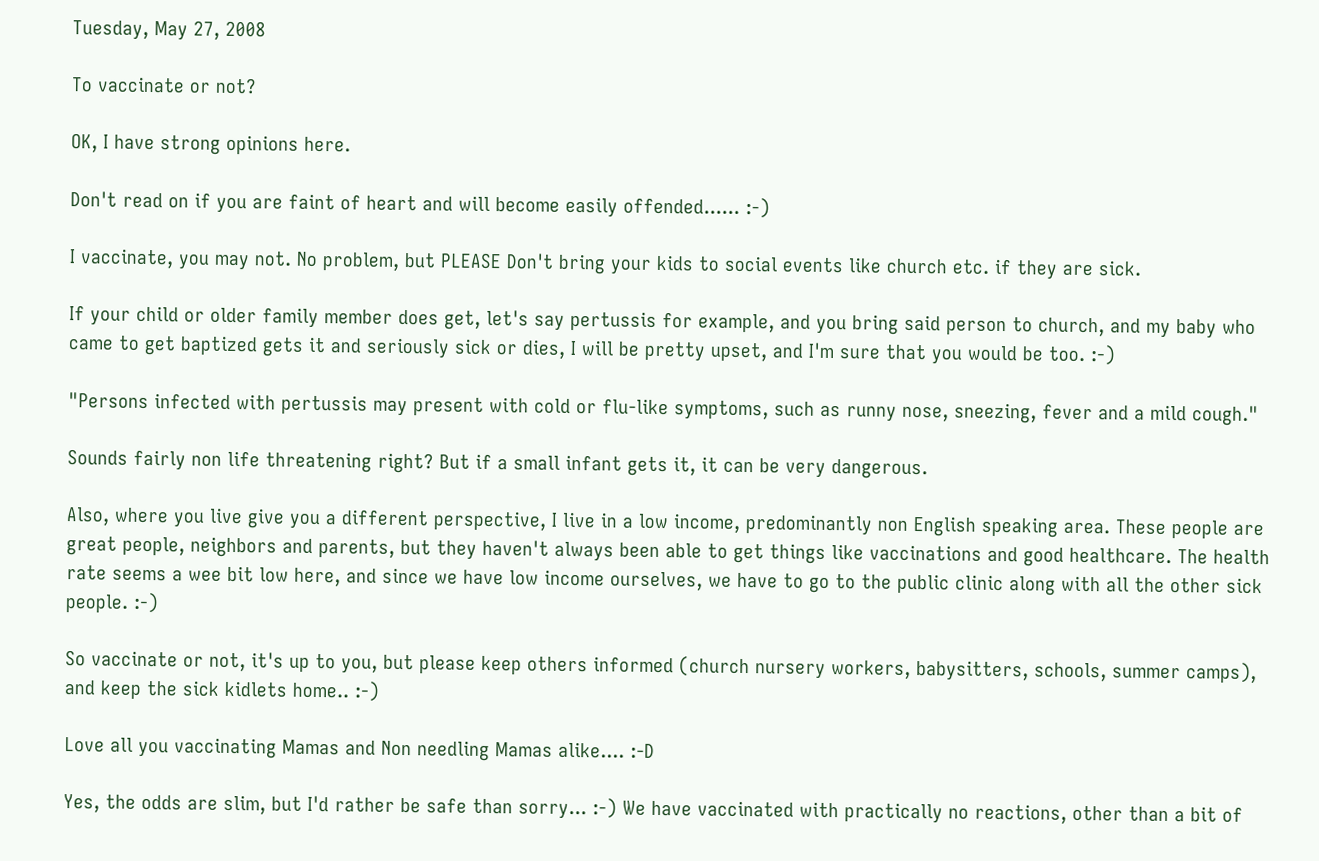Tuesday, May 27, 2008

To vaccinate or not?

OK, I have strong opinions here.

Don't read on if you are faint of heart and will become easily offended...... :-)

I vaccinate, you may not. No problem, but PLEASE Don't bring your kids to social events like church etc. if they are sick.

If your child or older family member does get, let's say pertussis for example, and you bring said person to church, and my baby who came to get baptized gets it and seriously sick or dies, I will be pretty upset, and I'm sure that you would be too. :-)

"Persons infected with pertussis may present with cold or flu-like symptoms, such as runny nose, sneezing, fever and a mild cough."

Sounds fairly non life threatening right? But if a small infant gets it, it can be very dangerous.

Also, where you live give you a different perspective, I live in a low income, predominantly non English speaking area. These people are great people, neighbors and parents, but they haven't always been able to get things like vaccinations and good healthcare. The health rate seems a wee bit low here, and since we have low income ourselves, we have to go to the public clinic along with all the other sick people. :-)

So vaccinate or not, it's up to you, but please keep others informed (church nursery workers, babysitters, schools, summer camps), and keep the sick kidlets home.. :-)

Love all you vaccinating Mamas and Non needling Mamas alike.... :-D

Yes, the odds are slim, but I'd rather be safe than sorry... :-) We have vaccinated with practically no reactions, other than a bit of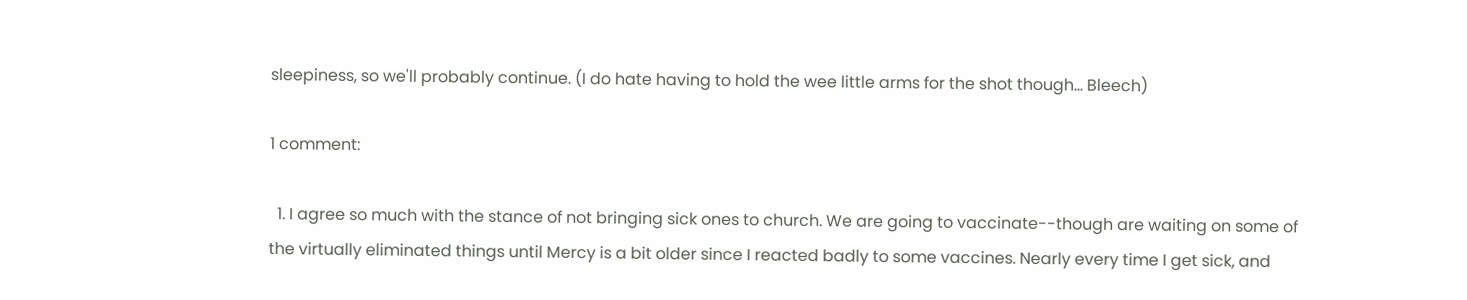sleepiness, so we'll probably continue. (I do hate having to hold the wee little arms for the shot though... Bleech)

1 comment:

  1. I agree so much with the stance of not bringing sick ones to church. We are going to vaccinate--though are waiting on some of the virtually eliminated things until Mercy is a bit older since I reacted badly to some vaccines. Nearly every time I get sick, and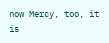now Mercy, too, it is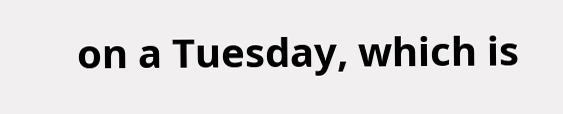on a Tuesday, which is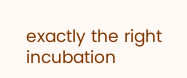exactly the right incubation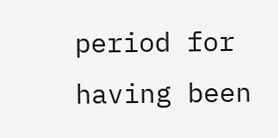period for having been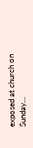exposed at church on Sunday...